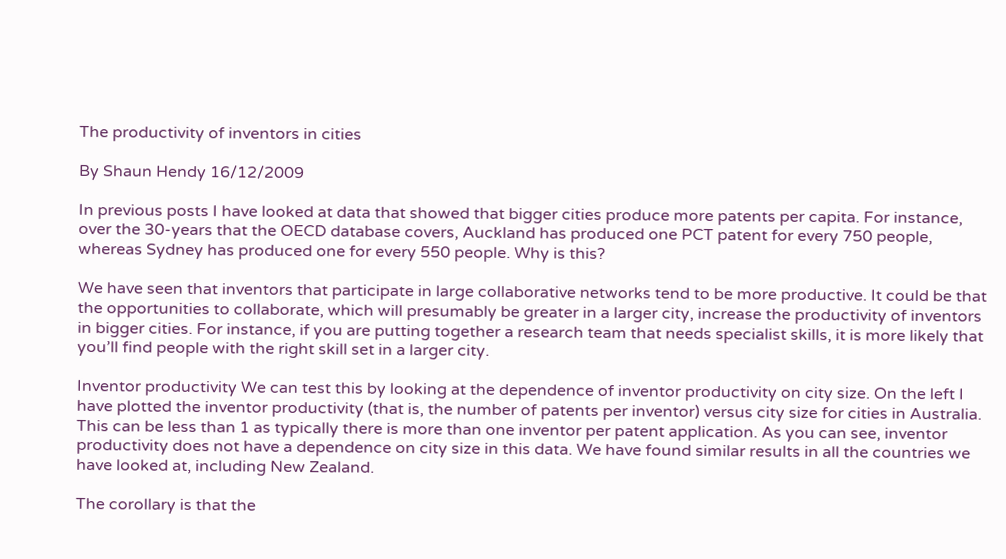The productivity of inventors in cities

By Shaun Hendy 16/12/2009

In previous posts I have looked at data that showed that bigger cities produce more patents per capita. For instance, over the 30-years that the OECD database covers, Auckland has produced one PCT patent for every 750 people, whereas Sydney has produced one for every 550 people. Why is this?

We have seen that inventors that participate in large collaborative networks tend to be more productive. It could be that the opportunities to collaborate, which will presumably be greater in a larger city, increase the productivity of inventors in bigger cities. For instance, if you are putting together a research team that needs specialist skills, it is more likely that you’ll find people with the right skill set in a larger city.

Inventor productivity We can test this by looking at the dependence of inventor productivity on city size. On the left I have plotted the inventor productivity (that is, the number of patents per inventor) versus city size for cities in Australia. This can be less than 1 as typically there is more than one inventor per patent application. As you can see, inventor productivity does not have a dependence on city size in this data. We have found similar results in all the countries we have looked at, including New Zealand.

The corollary is that the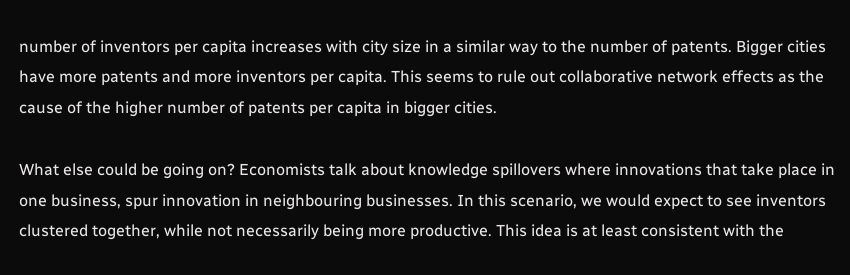number of inventors per capita increases with city size in a similar way to the number of patents. Bigger cities have more patents and more inventors per capita. This seems to rule out collaborative network effects as the cause of the higher number of patents per capita in bigger cities.

What else could be going on? Economists talk about knowledge spillovers where innovations that take place in one business, spur innovation in neighbouring businesses. In this scenario, we would expect to see inventors clustered together, while not necessarily being more productive. This idea is at least consistent with the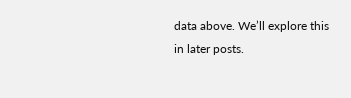data above. We’ll explore this in later posts.